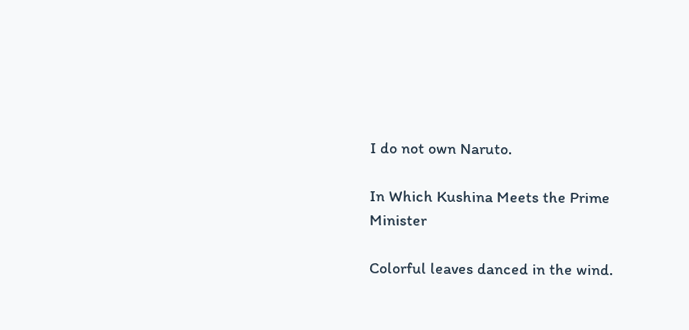I do not own Naruto.

In Which Kushina Meets the Prime Minister

Colorful leaves danced in the wind.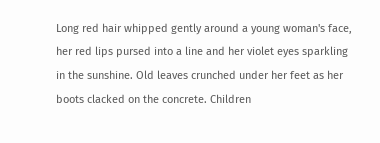Long red hair whipped gently around a young woman's face, her red lips pursed into a line and her violet eyes sparkling in the sunshine. Old leaves crunched under her feet as her boots clacked on the concrete. Children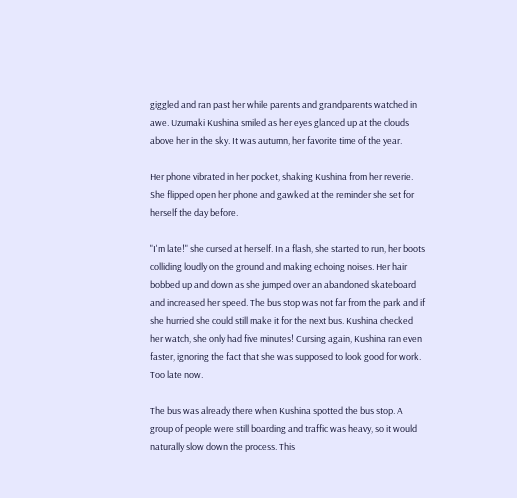giggled and ran past her while parents and grandparents watched in awe. Uzumaki Kushina smiled as her eyes glanced up at the clouds above her in the sky. It was autumn, her favorite time of the year.

Her phone vibrated in her pocket, shaking Kushina from her reverie. She flipped open her phone and gawked at the reminder she set for herself the day before.

"I'm late!" she cursed at herself. In a flash, she started to run, her boots colliding loudly on the ground and making echoing noises. Her hair bobbed up and down as she jumped over an abandoned skateboard and increased her speed. The bus stop was not far from the park and if she hurried she could still make it for the next bus. Kushina checked her watch, she only had five minutes! Cursing again, Kushina ran even faster, ignoring the fact that she was supposed to look good for work. Too late now.

The bus was already there when Kushina spotted the bus stop. A group of people were still boarding and traffic was heavy, so it would naturally slow down the process. This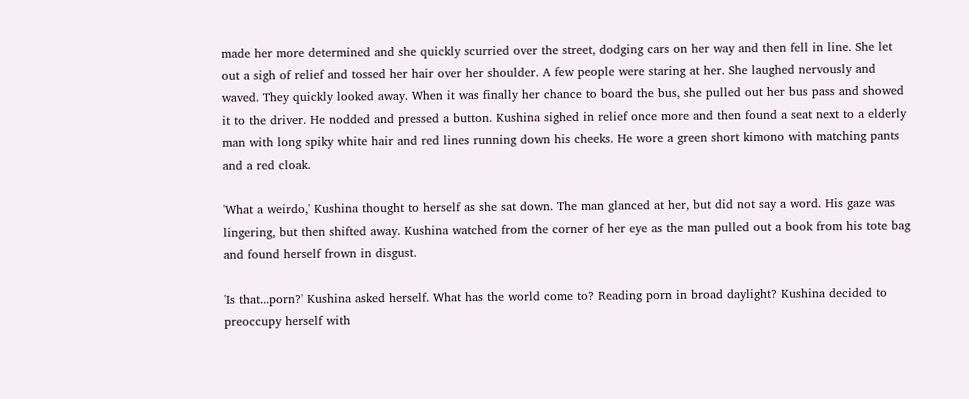made her more determined and she quickly scurried over the street, dodging cars on her way and then fell in line. She let out a sigh of relief and tossed her hair over her shoulder. A few people were staring at her. She laughed nervously and waved. They quickly looked away. When it was finally her chance to board the bus, she pulled out her bus pass and showed it to the driver. He nodded and pressed a button. Kushina sighed in relief once more and then found a seat next to a elderly man with long spiky white hair and red lines running down his cheeks. He wore a green short kimono with matching pants and a red cloak.

'What a weirdo,' Kushina thought to herself as she sat down. The man glanced at her, but did not say a word. His gaze was lingering, but then shifted away. Kushina watched from the corner of her eye as the man pulled out a book from his tote bag and found herself frown in disgust.

'Is that...porn?' Kushina asked herself. What has the world come to? Reading porn in broad daylight? Kushina decided to preoccupy herself with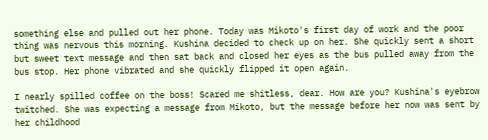something else and pulled out her phone. Today was Mikoto's first day of work and the poor thing was nervous this morning. Kushina decided to check up on her. She quickly sent a short but sweet text message and then sat back and closed her eyes as the bus pulled away from the bus stop. Her phone vibrated and she quickly flipped it open again.

I nearly spilled coffee on the boss! Scared me shitless, dear. How are you? Kushina's eyebrow twitched. She was expecting a message from Mikoto, but the message before her now was sent by her childhood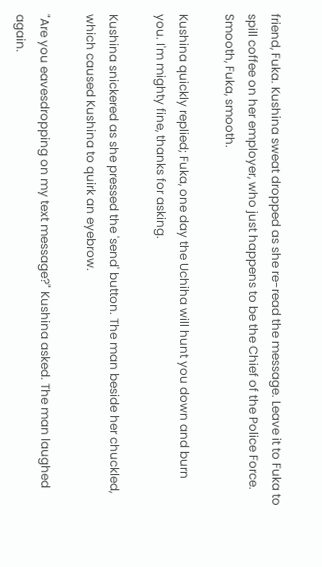friend, Fuka. Kushina sweat dropped as she re-read the message. Leave it to Fuka to spill coffee on her employer, who just happens to be the Chief of the Police Force. Smooth, Fuka, smooth.

Kushina quickly replied; Fuka, one day the Uchiha will hunt you down and burn you. I'm mighty fine, thanks for asking.

Kushina snickered as she pressed the 'send' button. The man beside her chuckled, which caused Kushina to quirk an eyebrow.

"Are you eavesdropping on my text message?" Kushina asked. The man laughed again.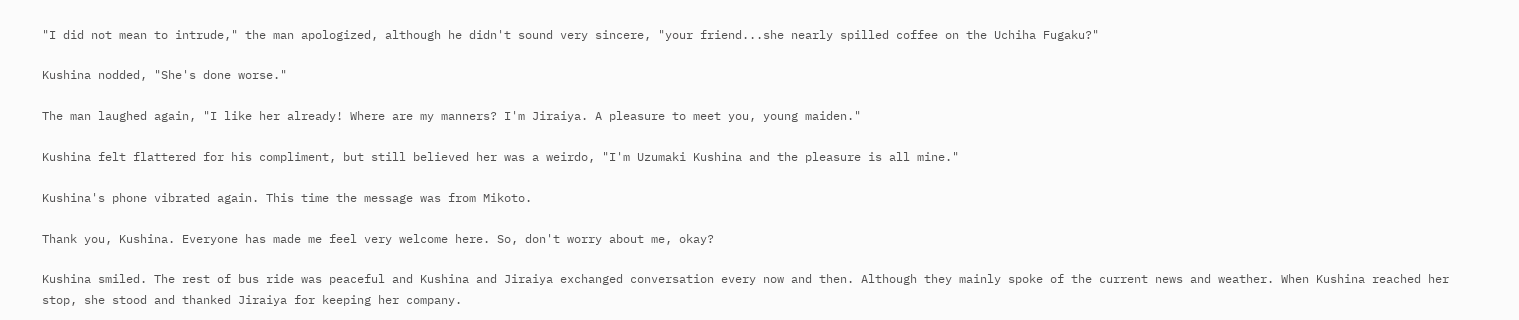"I did not mean to intrude," the man apologized, although he didn't sound very sincere, "your friend...she nearly spilled coffee on the Uchiha Fugaku?"

Kushina nodded, "She's done worse."

The man laughed again, "I like her already! Where are my manners? I'm Jiraiya. A pleasure to meet you, young maiden."

Kushina felt flattered for his compliment, but still believed her was a weirdo, "I'm Uzumaki Kushina and the pleasure is all mine."

Kushina's phone vibrated again. This time the message was from Mikoto.

Thank you, Kushina. Everyone has made me feel very welcome here. So, don't worry about me, okay?

Kushina smiled. The rest of bus ride was peaceful and Kushina and Jiraiya exchanged conversation every now and then. Although they mainly spoke of the current news and weather. When Kushina reached her stop, she stood and thanked Jiraiya for keeping her company.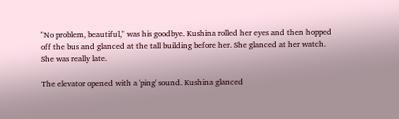"No problem, beautiful," was his goodbye. Kushina rolled her eyes and then hopped off the bus and glanced at the tall building before her. She glanced at her watch. She was really late.

The elevator opened with a 'ping' sound. Kushina glanced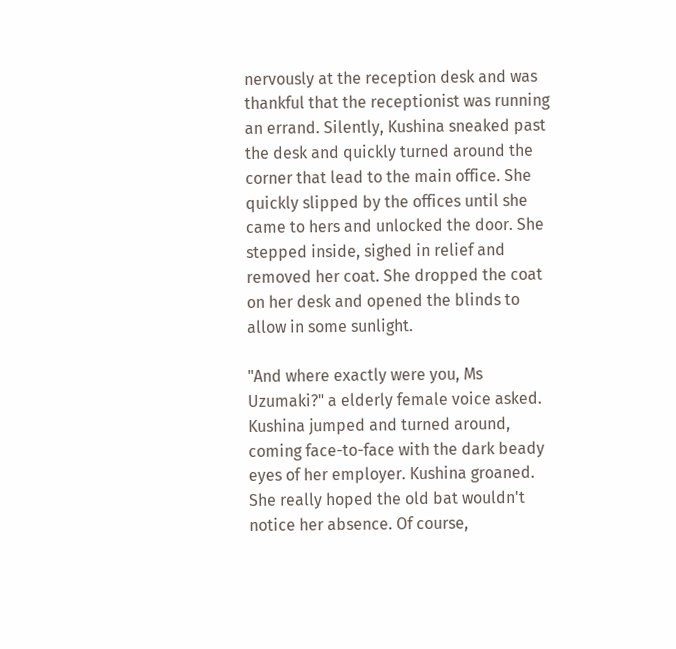nervously at the reception desk and was thankful that the receptionist was running an errand. Silently, Kushina sneaked past the desk and quickly turned around the corner that lead to the main office. She quickly slipped by the offices until she came to hers and unlocked the door. She stepped inside, sighed in relief and removed her coat. She dropped the coat on her desk and opened the blinds to allow in some sunlight.

"And where exactly were you, Ms Uzumaki?" a elderly female voice asked. Kushina jumped and turned around, coming face-to-face with the dark beady eyes of her employer. Kushina groaned. She really hoped the old bat wouldn't notice her absence. Of course,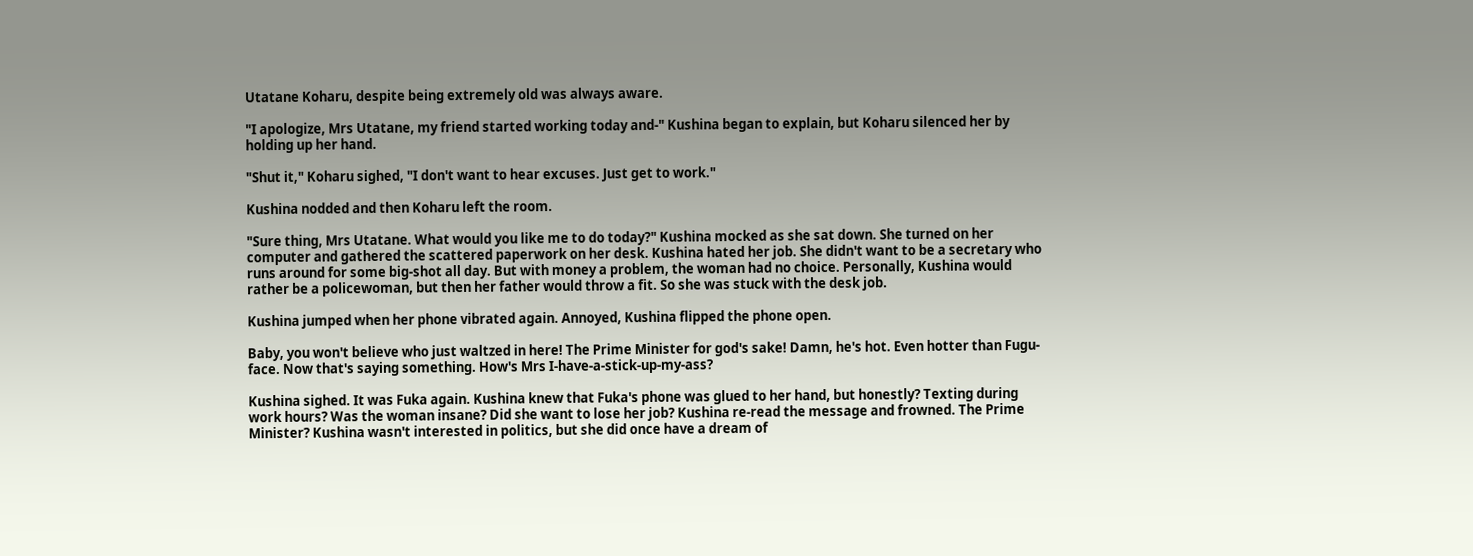Utatane Koharu, despite being extremely old was always aware.

"I apologize, Mrs Utatane, my friend started working today and-" Kushina began to explain, but Koharu silenced her by holding up her hand.

"Shut it," Koharu sighed, "I don't want to hear excuses. Just get to work."

Kushina nodded and then Koharu left the room.

"Sure thing, Mrs Utatane. What would you like me to do today?" Kushina mocked as she sat down. She turned on her computer and gathered the scattered paperwork on her desk. Kushina hated her job. She didn't want to be a secretary who runs around for some big-shot all day. But with money a problem, the woman had no choice. Personally, Kushina would rather be a policewoman, but then her father would throw a fit. So she was stuck with the desk job.

Kushina jumped when her phone vibrated again. Annoyed, Kushina flipped the phone open.

Baby, you won't believe who just waltzed in here! The Prime Minister for god's sake! Damn, he's hot. Even hotter than Fugu-face. Now that's saying something. How's Mrs I-have-a-stick-up-my-ass?

Kushina sighed. It was Fuka again. Kushina knew that Fuka's phone was glued to her hand, but honestly? Texting during work hours? Was the woman insane? Did she want to lose her job? Kushina re-read the message and frowned. The Prime Minister? Kushina wasn't interested in politics, but she did once have a dream of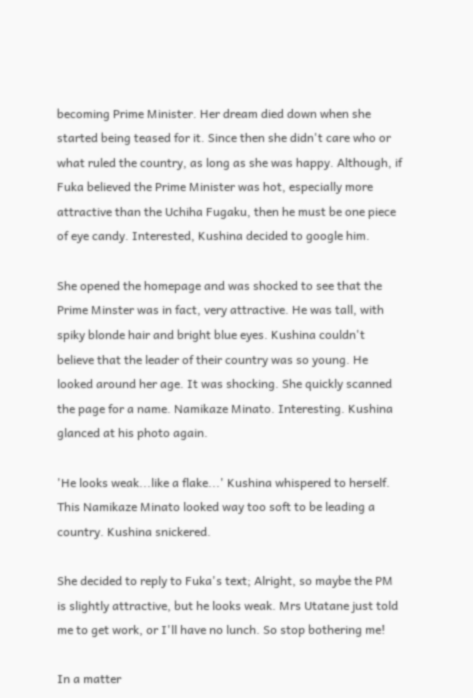becoming Prime Minister. Her dream died down when she started being teased for it. Since then she didn't care who or what ruled the country, as long as she was happy. Although, if Fuka believed the Prime Minister was hot, especially more attractive than the Uchiha Fugaku, then he must be one piece of eye candy. Interested, Kushina decided to google him.

She opened the homepage and was shocked to see that the Prime Minster was in fact, very attractive. He was tall, with spiky blonde hair and bright blue eyes. Kushina couldn't believe that the leader of their country was so young. He looked around her age. It was shocking. She quickly scanned the page for a name. Namikaze Minato. Interesting. Kushina glanced at his photo again.

'He looks weak...like a flake...' Kushina whispered to herself. This Namikaze Minato looked way too soft to be leading a country. Kushina snickered.

She decided to reply to Fuka's text; Alright, so maybe the PM is slightly attractive, but he looks weak. Mrs Utatane just told me to get work, or I'll have no lunch. So stop bothering me!

In a matter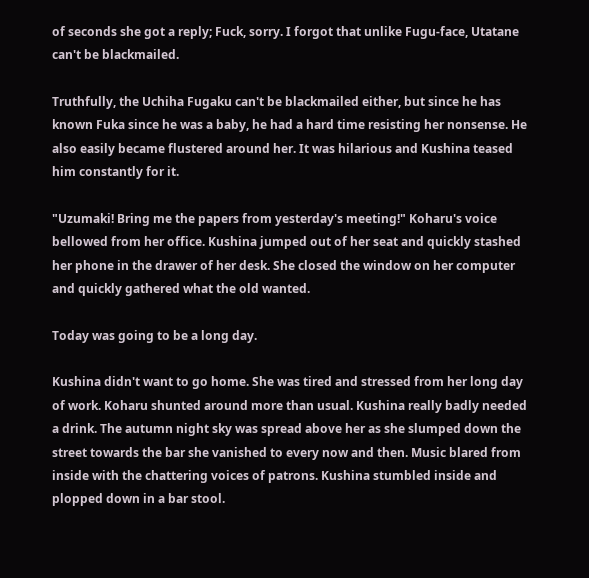of seconds she got a reply; Fuck, sorry. I forgot that unlike Fugu-face, Utatane can't be blackmailed.

Truthfully, the Uchiha Fugaku can't be blackmailed either, but since he has known Fuka since he was a baby, he had a hard time resisting her nonsense. He also easily became flustered around her. It was hilarious and Kushina teased him constantly for it.

"Uzumaki! Bring me the papers from yesterday's meeting!" Koharu's voice bellowed from her office. Kushina jumped out of her seat and quickly stashed her phone in the drawer of her desk. She closed the window on her computer and quickly gathered what the old wanted.

Today was going to be a long day.

Kushina didn't want to go home. She was tired and stressed from her long day of work. Koharu shunted around more than usual. Kushina really badly needed a drink. The autumn night sky was spread above her as she slumped down the street towards the bar she vanished to every now and then. Music blared from inside with the chattering voices of patrons. Kushina stumbled inside and plopped down in a bar stool.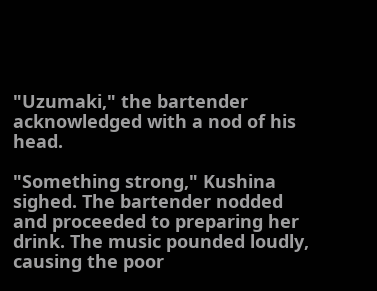"Uzumaki," the bartender acknowledged with a nod of his head.

"Something strong," Kushina sighed. The bartender nodded and proceeded to preparing her drink. The music pounded loudly, causing the poor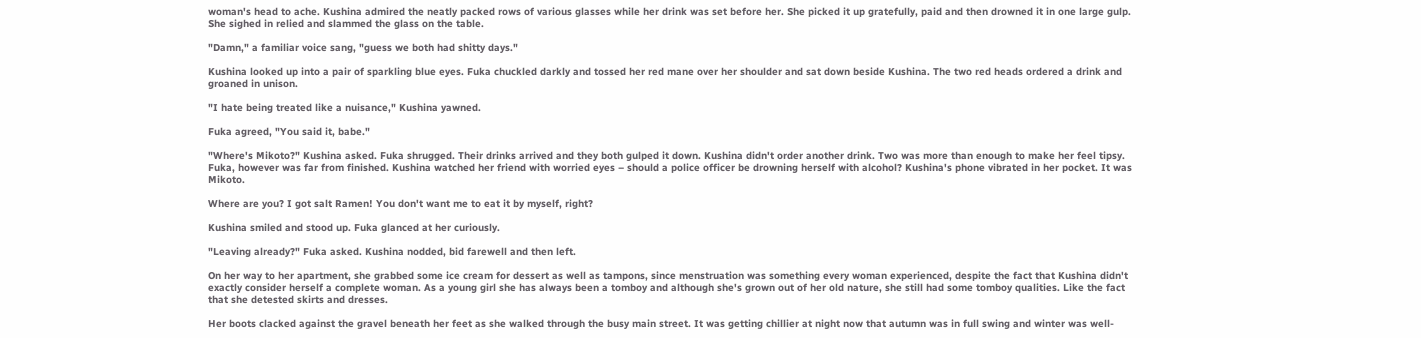woman's head to ache. Kushina admired the neatly packed rows of various glasses while her drink was set before her. She picked it up gratefully, paid and then drowned it in one large gulp. She sighed in relied and slammed the glass on the table.

"Damn," a familiar voice sang, "guess we both had shitty days."

Kushina looked up into a pair of sparkling blue eyes. Fuka chuckled darkly and tossed her red mane over her shoulder and sat down beside Kushina. The two red heads ordered a drink and groaned in unison.

"I hate being treated like a nuisance," Kushina yawned.

Fuka agreed, "You said it, babe."

"Where's Mikoto?" Kushina asked. Fuka shrugged. Their drinks arrived and they both gulped it down. Kushina didn't order another drink. Two was more than enough to make her feel tipsy. Fuka, however was far from finished. Kushina watched her friend with worried eyes – should a police officer be drowning herself with alcohol? Kushina's phone vibrated in her pocket. It was Mikoto.

Where are you? I got salt Ramen! You don't want me to eat it by myself, right?

Kushina smiled and stood up. Fuka glanced at her curiously.

"Leaving already?" Fuka asked. Kushina nodded, bid farewell and then left.

On her way to her apartment, she grabbed some ice cream for dessert as well as tampons, since menstruation was something every woman experienced, despite the fact that Kushina didn't exactly consider herself a complete woman. As a young girl she has always been a tomboy and although she's grown out of her old nature, she still had some tomboy qualities. Like the fact that she detested skirts and dresses.

Her boots clacked against the gravel beneath her feet as she walked through the busy main street. It was getting chillier at night now that autumn was in full swing and winter was well-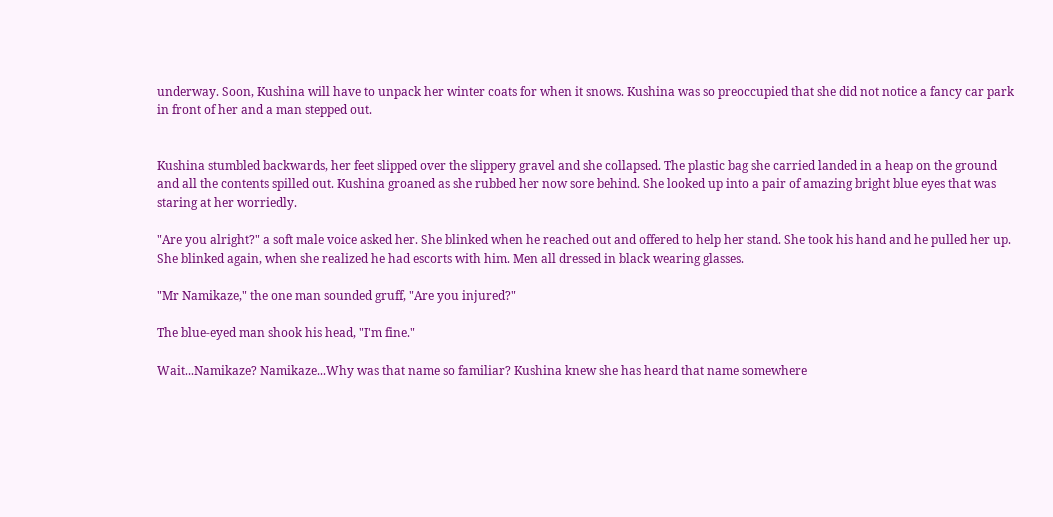underway. Soon, Kushina will have to unpack her winter coats for when it snows. Kushina was so preoccupied that she did not notice a fancy car park in front of her and a man stepped out.


Kushina stumbled backwards, her feet slipped over the slippery gravel and she collapsed. The plastic bag she carried landed in a heap on the ground and all the contents spilled out. Kushina groaned as she rubbed her now sore behind. She looked up into a pair of amazing bright blue eyes that was staring at her worriedly.

"Are you alright?" a soft male voice asked her. She blinked when he reached out and offered to help her stand. She took his hand and he pulled her up. She blinked again, when she realized he had escorts with him. Men all dressed in black wearing glasses.

"Mr Namikaze," the one man sounded gruff, "Are you injured?"

The blue-eyed man shook his head, "I'm fine."

Wait...Namikaze? Namikaze...Why was that name so familiar? Kushina knew she has heard that name somewhere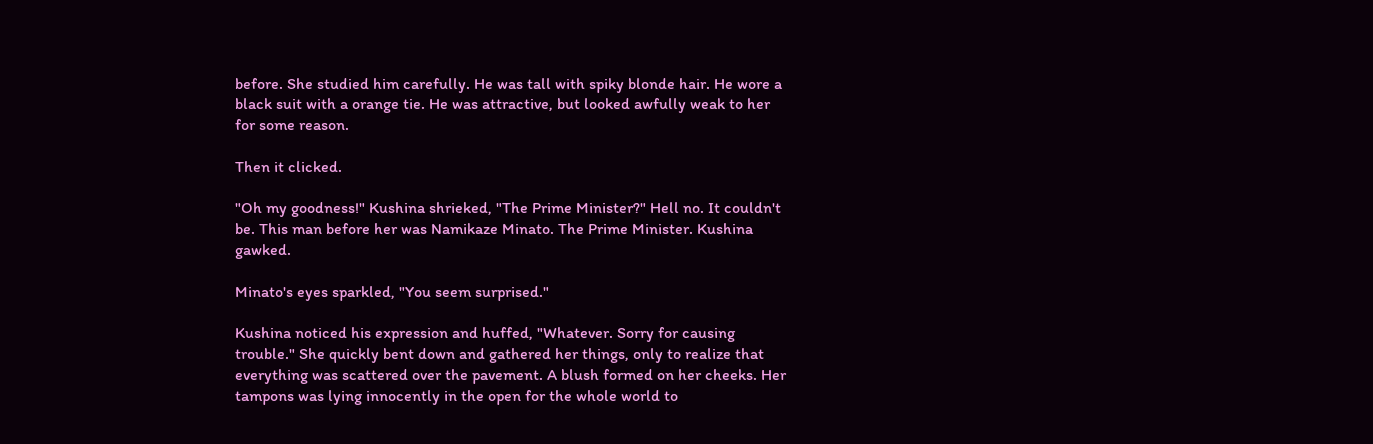before. She studied him carefully. He was tall with spiky blonde hair. He wore a black suit with a orange tie. He was attractive, but looked awfully weak to her for some reason.

Then it clicked.

"Oh my goodness!" Kushina shrieked, "The Prime Minister?" Hell no. It couldn't be. This man before her was Namikaze Minato. The Prime Minister. Kushina gawked.

Minato's eyes sparkled, "You seem surprised."

Kushina noticed his expression and huffed, "Whatever. Sorry for causing trouble." She quickly bent down and gathered her things, only to realize that everything was scattered over the pavement. A blush formed on her cheeks. Her tampons was lying innocently in the open for the whole world to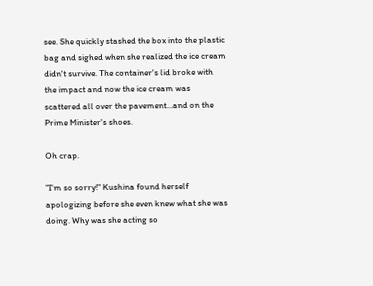see. She quickly stashed the box into the plastic bag and sighed when she realized the ice cream didn't survive. The container's lid broke with the impact and now the ice cream was scattered all over the pavement...and on the Prime Minister's shoes.

Oh crap.

"I'm so sorry!" Kushina found herself apologizing before she even knew what she was doing. Why was she acting so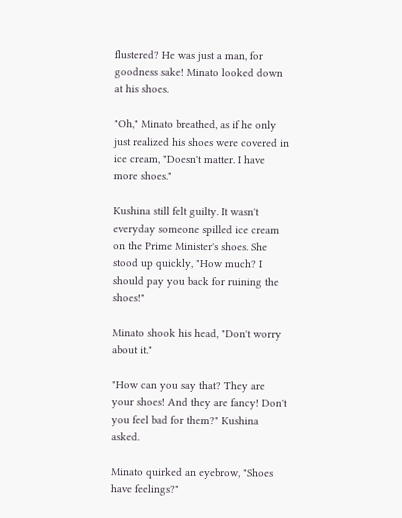flustered? He was just a man, for goodness sake! Minato looked down at his shoes.

"Oh," Minato breathed, as if he only just realized his shoes were covered in ice cream, "Doesn't matter. I have more shoes."

Kushina still felt guilty. It wasn't everyday someone spilled ice cream on the Prime Minister's shoes. She stood up quickly, "How much? I should pay you back for ruining the shoes!"

Minato shook his head, "Don't worry about it."

"How can you say that? They are your shoes! And they are fancy! Don't you feel bad for them?" Kushina asked.

Minato quirked an eyebrow, "Shoes have feelings?"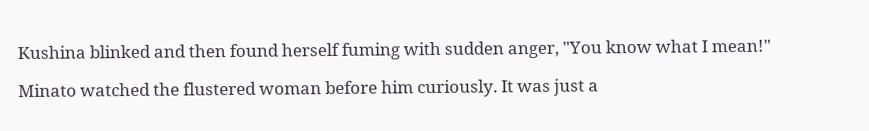Kushina blinked and then found herself fuming with sudden anger, "You know what I mean!"

Minato watched the flustered woman before him curiously. It was just a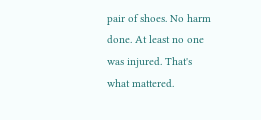pair of shoes. No harm done. At least no one was injured. That's what mattered.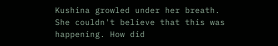Kushina growled under her breath. She couldn't believe that this was happening. How did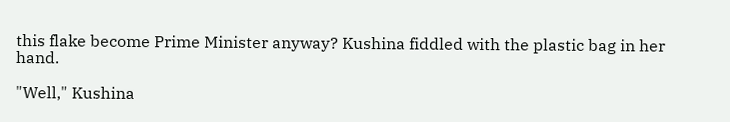this flake become Prime Minister anyway? Kushina fiddled with the plastic bag in her hand.

"Well," Kushina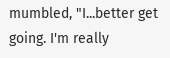mumbled, "I...better get going. I'm really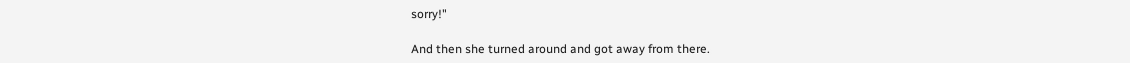sorry!"

And then she turned around and got away from there.